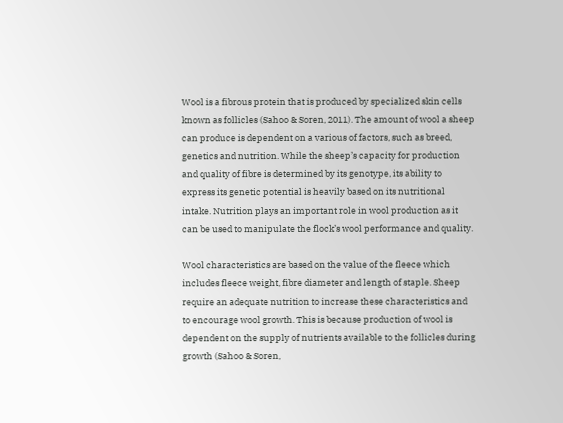Wool is a fibrous protein that is produced by specialized skin cells known as follicles (Sahoo & Soren, 2011). The amount of wool a sheep can produce is dependent on a various of factors, such as breed, genetics and nutrition. While the sheep’s capacity for production and quality of fibre is determined by its genotype, its ability to express its genetic potential is heavily based on its nutritional intake. Nutrition plays an important role in wool production as it can be used to manipulate the flock’s wool performance and quality.

Wool characteristics are based on the value of the fleece which includes fleece weight, fibre diameter and length of staple. Sheep require an adequate nutrition to increase these characteristics and to encourage wool growth. This is because production of wool is dependent on the supply of nutrients available to the follicles during growth (Sahoo & Soren,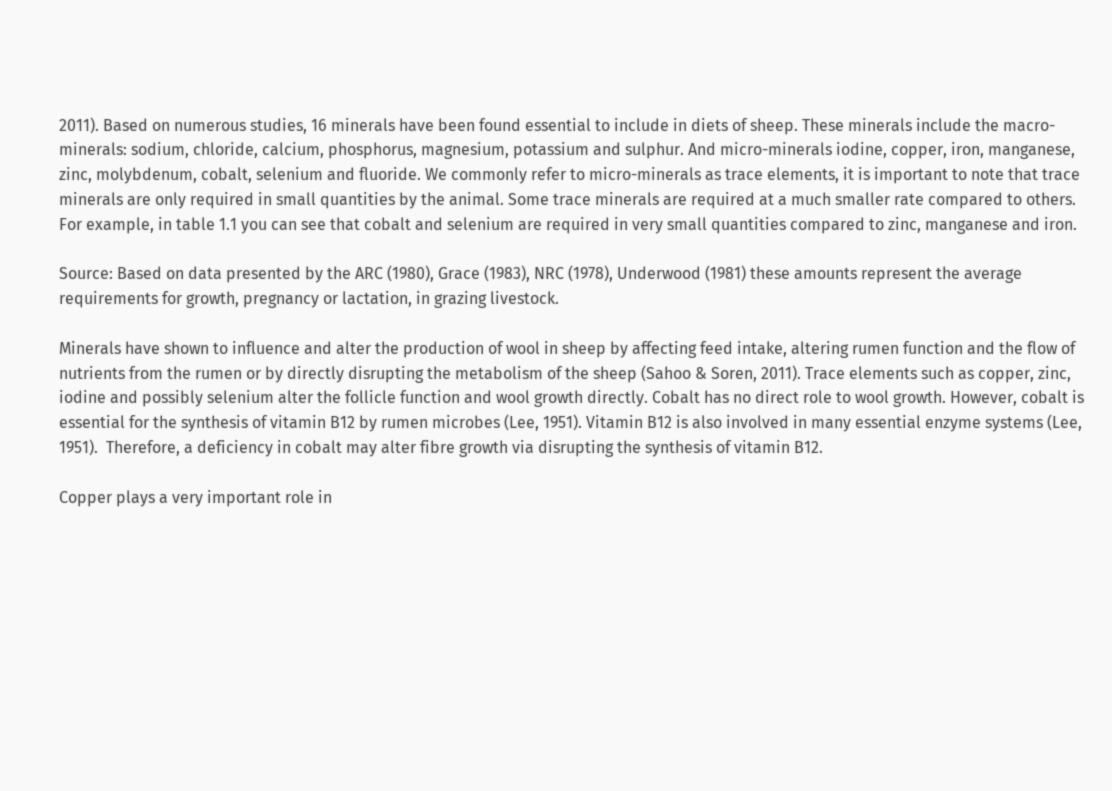2011). Based on numerous studies, 16 minerals have been found essential to include in diets of sheep. These minerals include the macro-minerals: sodium, chloride, calcium, phosphorus, magnesium, potassium and sulphur. And micro-minerals iodine, copper, iron, manganese, zinc, molybdenum, cobalt, selenium and fluoride. We commonly refer to micro-minerals as trace elements, it is important to note that trace minerals are only required in small quantities by the animal. Some trace minerals are required at a much smaller rate compared to others. For example, in table 1.1 you can see that cobalt and selenium are required in very small quantities compared to zinc, manganese and iron.

Source: Based on data presented by the ARC (1980), Grace (1983), NRC (1978), Underwood (1981) these amounts represent the average requirements for growth, pregnancy or lactation, in grazing livestock.

Minerals have shown to influence and alter the production of wool in sheep by affecting feed intake, altering rumen function and the flow of nutrients from the rumen or by directly disrupting the metabolism of the sheep (Sahoo & Soren, 2011). Trace elements such as copper, zinc, iodine and possibly selenium alter the follicle function and wool growth directly. Cobalt has no direct role to wool growth. However, cobalt is essential for the synthesis of vitamin B12 by rumen microbes (Lee, 1951). Vitamin B12 is also involved in many essential enzyme systems (Lee, 1951).  Therefore, a deficiency in cobalt may alter fibre growth via disrupting the synthesis of vitamin B12.

Copper plays a very important role in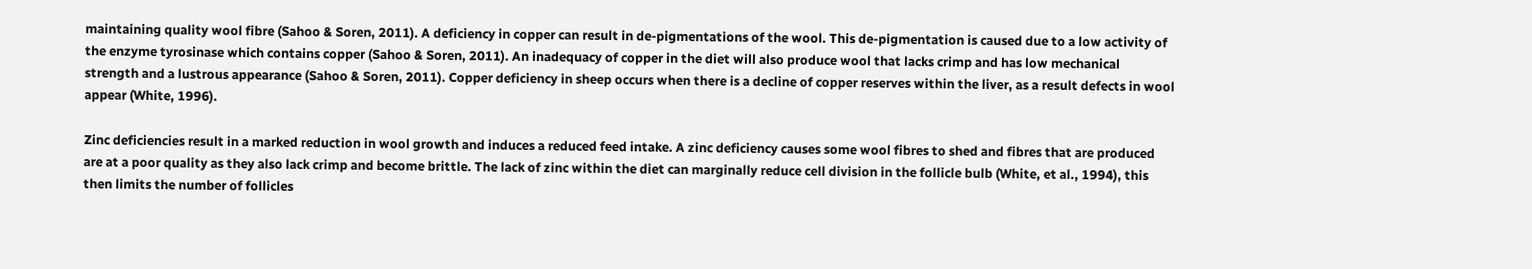maintaining quality wool fibre (Sahoo & Soren, 2011). A deficiency in copper can result in de-pigmentations of the wool. This de-pigmentation is caused due to a low activity of the enzyme tyrosinase which contains copper (Sahoo & Soren, 2011). An inadequacy of copper in the diet will also produce wool that lacks crimp and has low mechanical strength and a lustrous appearance (Sahoo & Soren, 2011). Copper deficiency in sheep occurs when there is a decline of copper reserves within the liver, as a result defects in wool appear (White, 1996).

Zinc deficiencies result in a marked reduction in wool growth and induces a reduced feed intake. A zinc deficiency causes some wool fibres to shed and fibres that are produced are at a poor quality as they also lack crimp and become brittle. The lack of zinc within the diet can marginally reduce cell division in the follicle bulb (White, et al., 1994), this then limits the number of follicles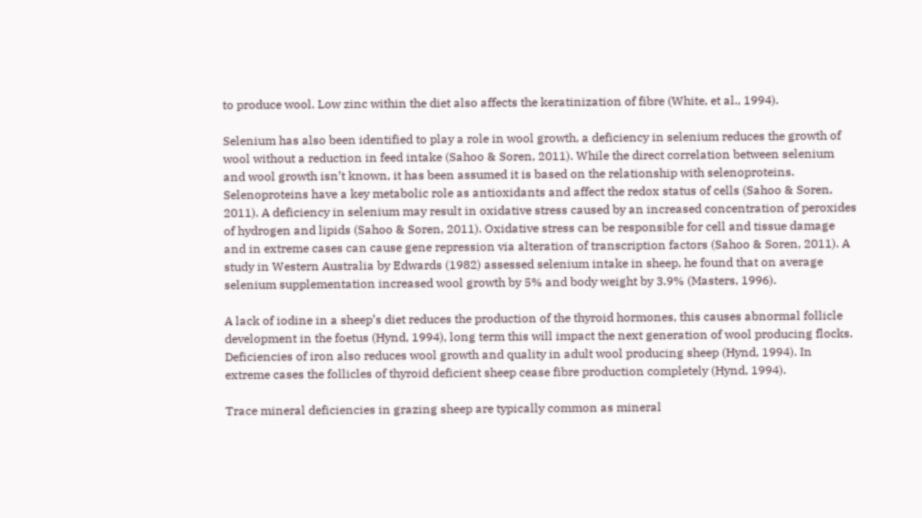to produce wool. Low zinc within the diet also affects the keratinization of fibre (White, et al., 1994).

Selenium has also been identified to play a role in wool growth, a deficiency in selenium reduces the growth of wool without a reduction in feed intake (Sahoo & Soren, 2011). While the direct correlation between selenium and wool growth isn’t known, it has been assumed it is based on the relationship with selenoproteins. Selenoproteins have a key metabolic role as antioxidants and affect the redox status of cells (Sahoo & Soren, 2011). A deficiency in selenium may result in oxidative stress caused by an increased concentration of peroxides of hydrogen and lipids (Sahoo & Soren, 2011). Oxidative stress can be responsible for cell and tissue damage and in extreme cases can cause gene repression via alteration of transcription factors (Sahoo & Soren, 2011). A study in Western Australia by Edwards (1982) assessed selenium intake in sheep, he found that on average selenium supplementation increased wool growth by 5% and body weight by 3.9% (Masters, 1996).

A lack of iodine in a sheep’s diet reduces the production of the thyroid hormones, this causes abnormal follicle development in the foetus (Hynd, 1994), long term this will impact the next generation of wool producing flocks. Deficiencies of iron also reduces wool growth and quality in adult wool producing sheep (Hynd, 1994). In extreme cases the follicles of thyroid deficient sheep cease fibre production completely (Hynd, 1994).

Trace mineral deficiencies in grazing sheep are typically common as mineral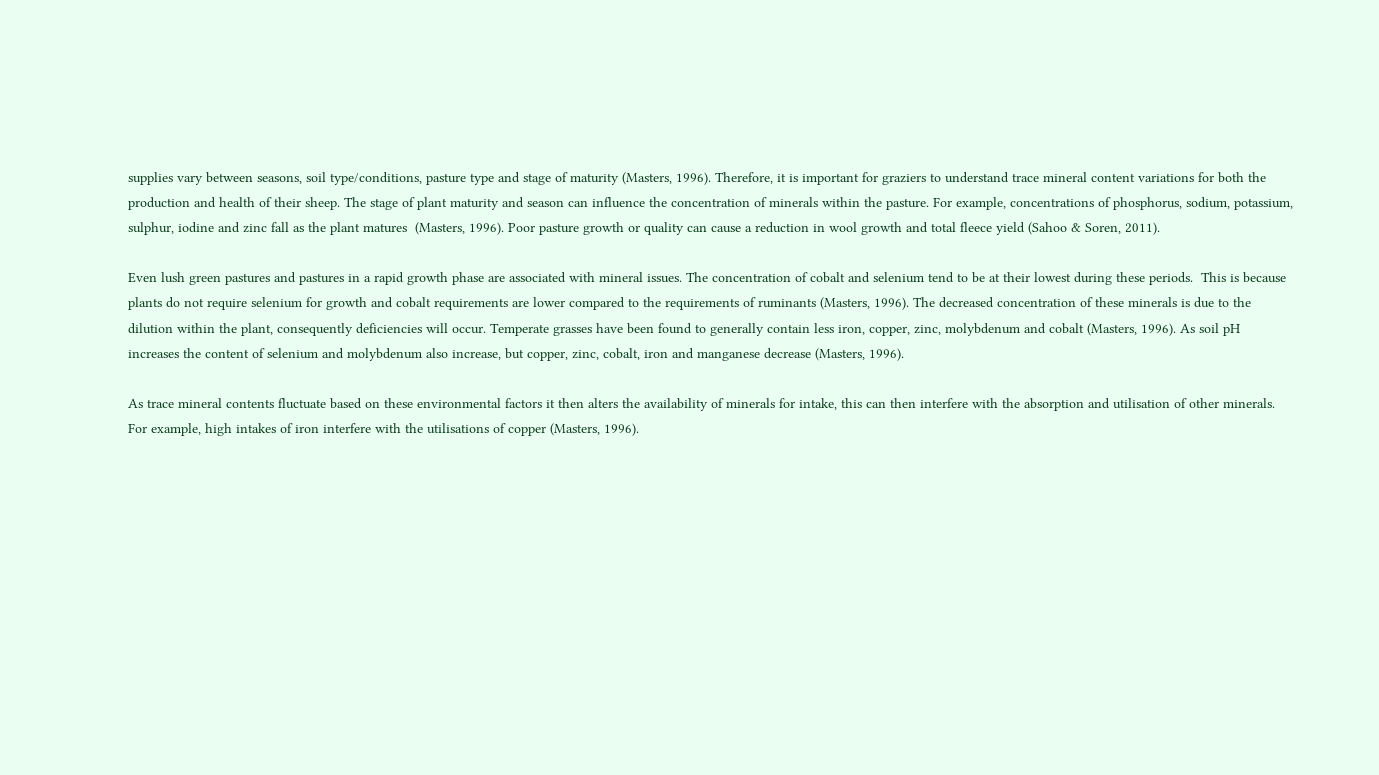supplies vary between seasons, soil type/conditions, pasture type and stage of maturity (Masters, 1996). Therefore, it is important for graziers to understand trace mineral content variations for both the production and health of their sheep. The stage of plant maturity and season can influence the concentration of minerals within the pasture. For example, concentrations of phosphorus, sodium, potassium, sulphur, iodine and zinc fall as the plant matures  (Masters, 1996). Poor pasture growth or quality can cause a reduction in wool growth and total fleece yield (Sahoo & Soren, 2011).

Even lush green pastures and pastures in a rapid growth phase are associated with mineral issues. The concentration of cobalt and selenium tend to be at their lowest during these periods.  This is because plants do not require selenium for growth and cobalt requirements are lower compared to the requirements of ruminants (Masters, 1996). The decreased concentration of these minerals is due to the dilution within the plant, consequently deficiencies will occur. Temperate grasses have been found to generally contain less iron, copper, zinc, molybdenum and cobalt (Masters, 1996). As soil pH increases the content of selenium and molybdenum also increase, but copper, zinc, cobalt, iron and manganese decrease (Masters, 1996).

As trace mineral contents fluctuate based on these environmental factors it then alters the availability of minerals for intake, this can then interfere with the absorption and utilisation of other minerals. For example, high intakes of iron interfere with the utilisations of copper (Masters, 1996).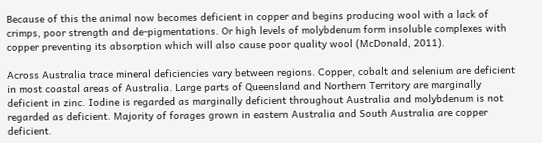Because of this the animal now becomes deficient in copper and begins producing wool with a lack of crimps, poor strength and de-pigmentations. Or high levels of molybdenum form insoluble complexes with copper preventing its absorption which will also cause poor quality wool (McDonald, 2011).

Across Australia trace mineral deficiencies vary between regions. Copper, cobalt and selenium are deficient in most coastal areas of Australia. Large parts of Queensland and Northern Territory are marginally deficient in zinc. Iodine is regarded as marginally deficient throughout Australia and molybdenum is not regarded as deficient. Majority of forages grown in eastern Australia and South Australia are copper deficient.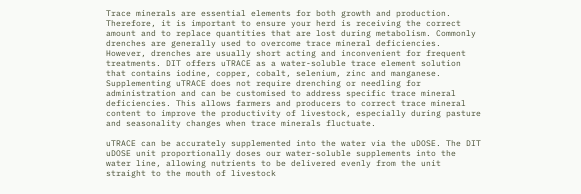Trace minerals are essential elements for both growth and production. Therefore, it is important to ensure your herd is receiving the correct amount and to replace quantities that are lost during metabolism. Commonly drenches are generally used to overcome trace mineral deficiencies. However, drenches are usually short acting and inconvenient for frequent treatments. DIT offers uTRACE as a water-soluble trace element solution that contains iodine, copper, cobalt, selenium, zinc and manganese. Supplementing uTRACE does not require drenching or needling for administration and can be customised to address specific trace mineral deficiencies. This allows farmers and producers to correct trace mineral content to improve the productivity of livestock, especially during pasture and seasonality changes when trace minerals fluctuate.

uTRACE can be accurately supplemented into the water via the uDOSE. The DIT uDOSE unit proportionally doses our water-soluble supplements into the water line, allowing nutrients to be delivered evenly from the unit straight to the mouth of livestock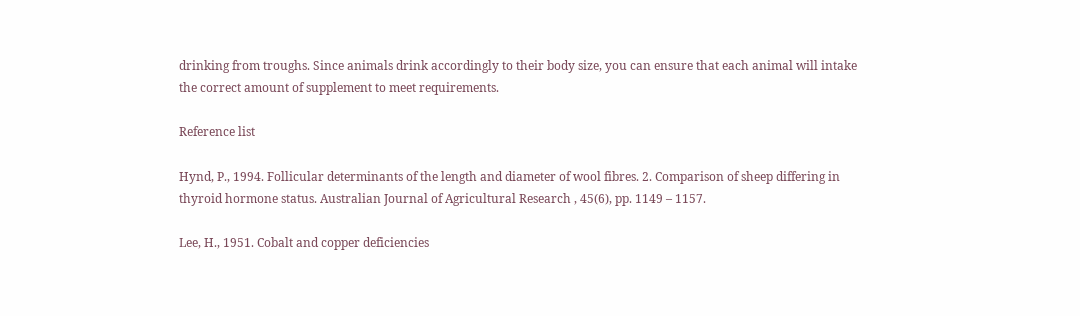drinking from troughs. Since animals drink accordingly to their body size, you can ensure that each animal will intake the correct amount of supplement to meet requirements.

Reference list

Hynd, P., 1994. Follicular determinants of the length and diameter of wool fibres. 2. Comparison of sheep differing in thyroid hormone status. Australian Journal of Agricultural Research , 45(6), pp. 1149 – 1157.

Lee, H., 1951. Cobalt and copper deficiencies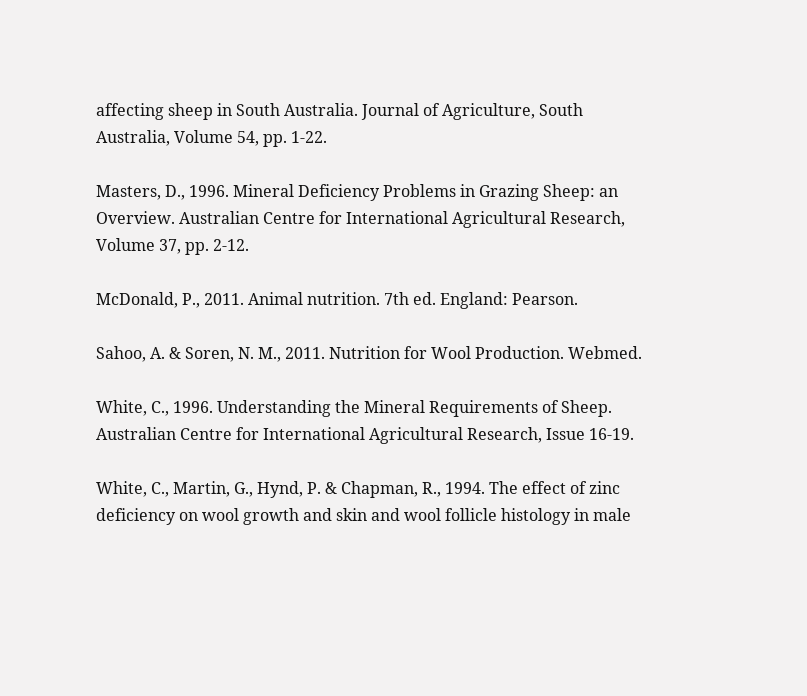affecting sheep in South Australia. Journal of Agriculture, South Australia, Volume 54, pp. 1-22.

Masters, D., 1996. Mineral Deficiency Problems in Grazing Sheep: an Overview. Australian Centre for International Agricultural Research, Volume 37, pp. 2-12.

McDonald, P., 2011. Animal nutrition. 7th ed. England: Pearson.

Sahoo, A. & Soren, N. M., 2011. Nutrition for Wool Production. Webmed.

White, C., 1996. Understanding the Mineral Requirements of Sheep. Australian Centre for International Agricultural Research, Issue 16-19.

White, C., Martin, G., Hynd, P. & Chapman, R., 1994. The effect of zinc deficiency on wool growth and skin and wool follicle histology in male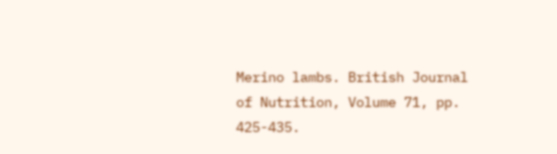Merino lambs. British Journal of Nutrition, Volume 71, pp. 425-435.